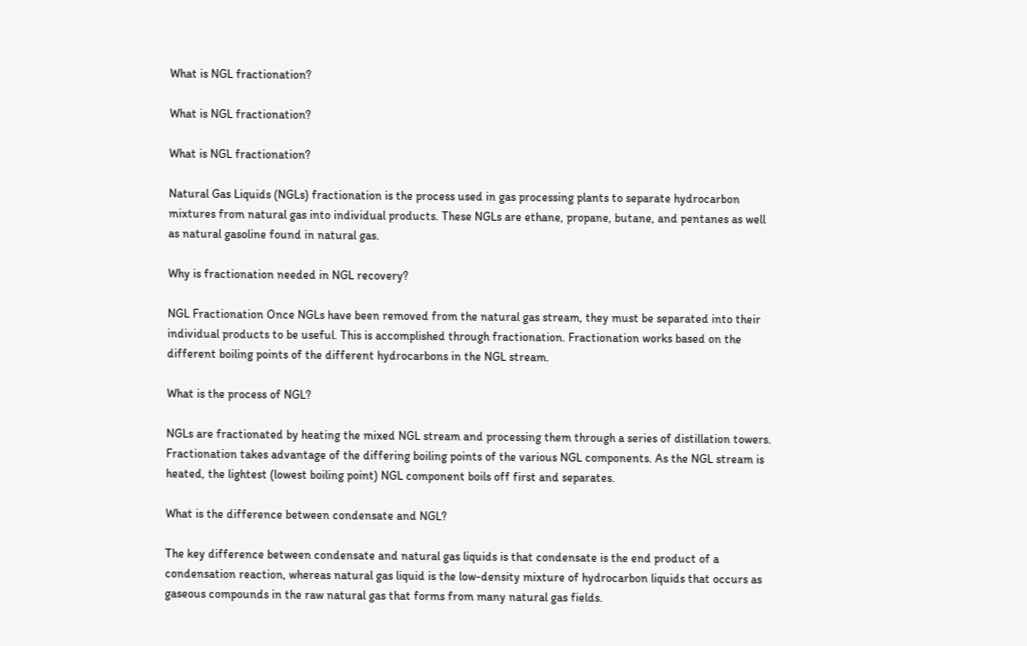What is NGL fractionation?

What is NGL fractionation?

What is NGL fractionation?

Natural Gas Liquids (NGLs) fractionation is the process used in gas processing plants to separate hydrocarbon mixtures from natural gas into individual products. These NGLs are ethane, propane, butane, and pentanes as well as natural gasoline found in natural gas.

Why is fractionation needed in NGL recovery?

NGL Fractionation Once NGLs have been removed from the natural gas stream, they must be separated into their individual products to be useful. This is accomplished through fractionation. Fractionation works based on the different boiling points of the different hydrocarbons in the NGL stream.

What is the process of NGL?

NGLs are fractionated by heating the mixed NGL stream and processing them through a series of distillation towers. Fractionation takes advantage of the differing boiling points of the various NGL components. As the NGL stream is heated, the lightest (lowest boiling point) NGL component boils off first and separates.

What is the difference between condensate and NGL?

The key difference between condensate and natural gas liquids is that condensate is the end product of a condensation reaction, whereas natural gas liquid is the low-density mixture of hydrocarbon liquids that occurs as gaseous compounds in the raw natural gas that forms from many natural gas fields.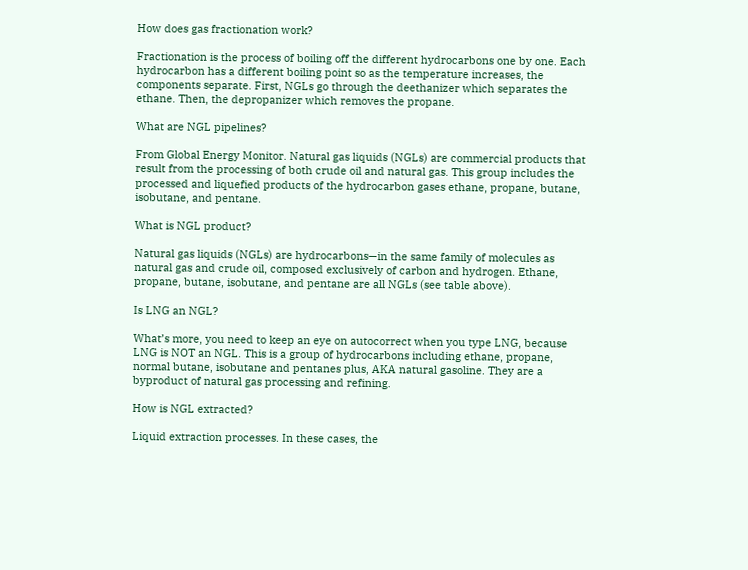How does gas fractionation work?

Fractionation is the process of boiling off the different hydrocarbons one by one. Each hydrocarbon has a different boiling point so as the temperature increases, the components separate. First, NGLs go through the deethanizer which separates the ethane. Then, the depropanizer which removes the propane.

What are NGL pipelines?

From Global Energy Monitor. Natural gas liquids (NGLs) are commercial products that result from the processing of both crude oil and natural gas. This group includes the processed and liquefied products of the hydrocarbon gases ethane, propane, butane, isobutane, and pentane.

What is NGL product?

Natural gas liquids (NGLs) are hydrocarbons—in the same family of molecules as natural gas and crude oil, composed exclusively of carbon and hydrogen. Ethane, propane, butane, isobutane, and pentane are all NGLs (see table above).

Is LNG an NGL?

What’s more, you need to keep an eye on autocorrect when you type LNG, because LNG is NOT an NGL. This is a group of hydrocarbons including ethane, propane, normal butane, isobutane and pentanes plus, AKA natural gasoline. They are a byproduct of natural gas processing and refining.

How is NGL extracted?

Liquid extraction processes. In these cases, the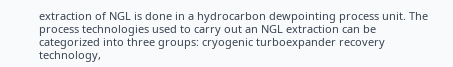extraction of NGL is done in a hydrocarbon dewpointing process unit. The process technologies used to carry out an NGL extraction can be categorized into three groups: cryogenic turboexpander recovery technology,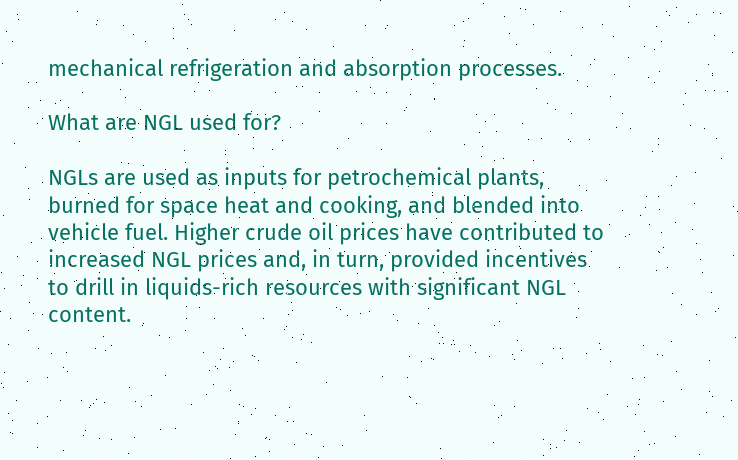mechanical refrigeration and absorption processes.

What are NGL used for?

NGLs are used as inputs for petrochemical plants, burned for space heat and cooking, and blended into vehicle fuel. Higher crude oil prices have contributed to increased NGL prices and, in turn, provided incentives to drill in liquids-rich resources with significant NGL content.